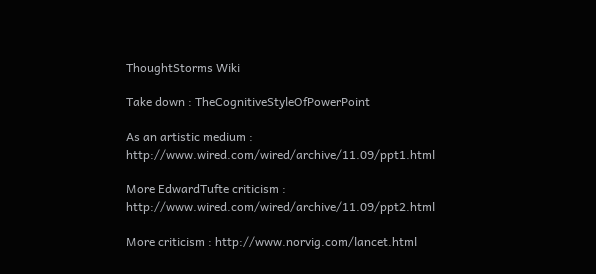ThoughtStorms Wiki

Take down : TheCognitiveStyleOfPowerPoint

As an artistic medium : http://www.wired.com/wired/archive/11.09/ppt1.html

More EdwardTufte criticism : http://www.wired.com/wired/archive/11.09/ppt2.html

More criticism : http://www.norvig.com/lancet.html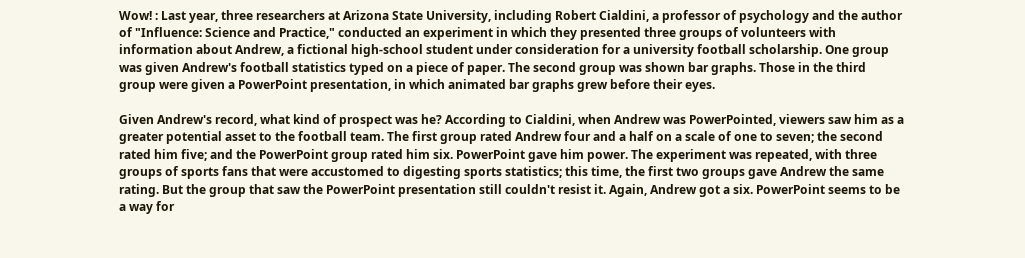Wow! : Last year, three researchers at Arizona State University, including Robert Cialdini, a professor of psychology and the author of "Influence: Science and Practice," conducted an experiment in which they presented three groups of volunteers with information about Andrew, a fictional high-school student under consideration for a university football scholarship. One group was given Andrew's football statistics typed on a piece of paper. The second group was shown bar graphs. Those in the third group were given a PowerPoint presentation, in which animated bar graphs grew before their eyes.

Given Andrew's record, what kind of prospect was he? According to Cialdini, when Andrew was PowerPointed, viewers saw him as a greater potential asset to the football team. The first group rated Andrew four and a half on a scale of one to seven; the second rated him five; and the PowerPoint group rated him six. PowerPoint gave him power. The experiment was repeated, with three groups of sports fans that were accustomed to digesting sports statistics; this time, the first two groups gave Andrew the same rating. But the group that saw the PowerPoint presentation still couldn't resist it. Again, Andrew got a six. PowerPoint seems to be a way for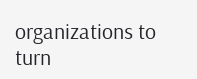organizations to turn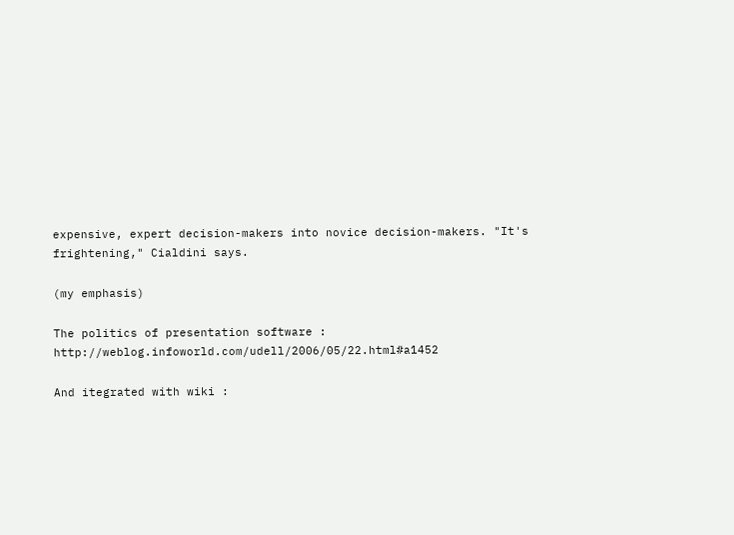expensive, expert decision-makers into novice decision-makers. "It's frightening," Cialdini says.

(my emphasis)

The politics of presentation software : http://weblog.infoworld.com/udell/2006/05/22.html#a1452

And itegrated with wiki :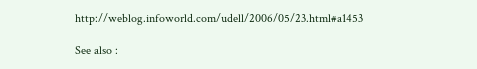http://weblog.infoworld.com/udell/2006/05/23.html#a1453

See also :